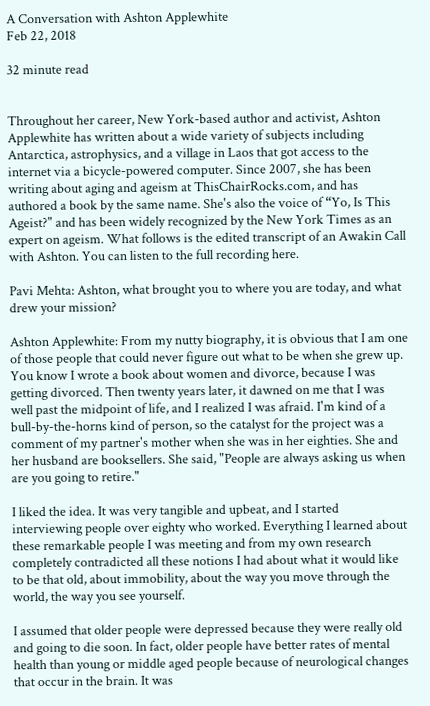A Conversation with Ashton Applewhite
Feb 22, 2018

32 minute read


Throughout her career, New York-based author and activist, Ashton Applewhite has written about a wide variety of subjects including Antarctica, astrophysics, and a village in Laos that got access to the internet via a bicycle-powered computer. Since 2007, she has been writing about aging and ageism at ThisChairRocks.com, and has authored a book by the same name. She's also the voice of “Yo, Is This Ageist?" and has been widely recognized by the New York Times as an expert on ageism. What follows is the edited transcript of an Awakin Call with Ashton. You can listen to the full recording here.

Pavi Mehta: Ashton, what brought you to where you are today, and what drew your mission?

Ashton Applewhite: From my nutty biography, it is obvious that I am one of those people that could never figure out what to be when she grew up. You know I wrote a book about women and divorce, because I was getting divorced. Then twenty years later, it dawned on me that I was well past the midpoint of life, and I realized I was afraid. I'm kind of a bull-by-the-horns kind of person, so the catalyst for the project was a comment of my partner's mother when she was in her eighties. She and her husband are booksellers. She said, "People are always asking us when are you going to retire."

I liked the idea. It was very tangible and upbeat, and I started interviewing people over eighty who worked. Everything I learned about these remarkable people I was meeting and from my own research completely contradicted all these notions I had about what it would like to be that old, about immobility, about the way you move through the world, the way you see yourself.

I assumed that older people were depressed because they were really old and going to die soon. In fact, older people have better rates of mental health than young or middle aged people because of neurological changes that occur in the brain. It was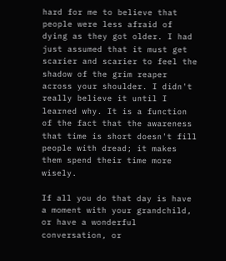hard for me to believe that people were less afraid of dying as they got older. I had just assumed that it must get scarier and scarier to feel the shadow of the grim reaper across your shoulder. I didn't really believe it until I learned why. It is a function of the fact that the awareness that time is short doesn't fill people with dread; it makes them spend their time more wisely.

If all you do that day is have a moment with your grandchild, or have a wonderful conversation, or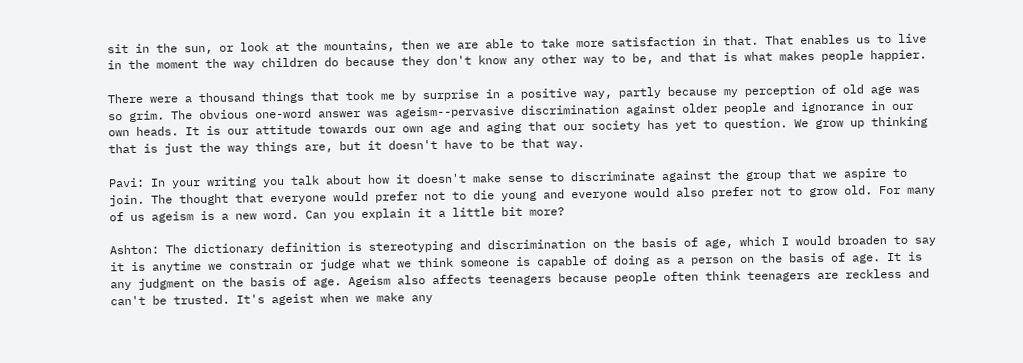sit in the sun, or look at the mountains, then we are able to take more satisfaction in that. That enables us to live in the moment the way children do because they don't know any other way to be, and that is what makes people happier.

There were a thousand things that took me by surprise in a positive way, partly because my perception of old age was so grim. The obvious one-word answer was ageism--pervasive discrimination against older people and ignorance in our own heads. It is our attitude towards our own age and aging that our society has yet to question. We grow up thinking that is just the way things are, but it doesn't have to be that way.

Pavi: In your writing you talk about how it doesn't make sense to discriminate against the group that we aspire to join. The thought that everyone would prefer not to die young and everyone would also prefer not to grow old. For many of us ageism is a new word. Can you explain it a little bit more?

Ashton: The dictionary definition is stereotyping and discrimination on the basis of age, which I would broaden to say it is anytime we constrain or judge what we think someone is capable of doing as a person on the basis of age. It is any judgment on the basis of age. Ageism also affects teenagers because people often think teenagers are reckless and can't be trusted. It's ageist when we make any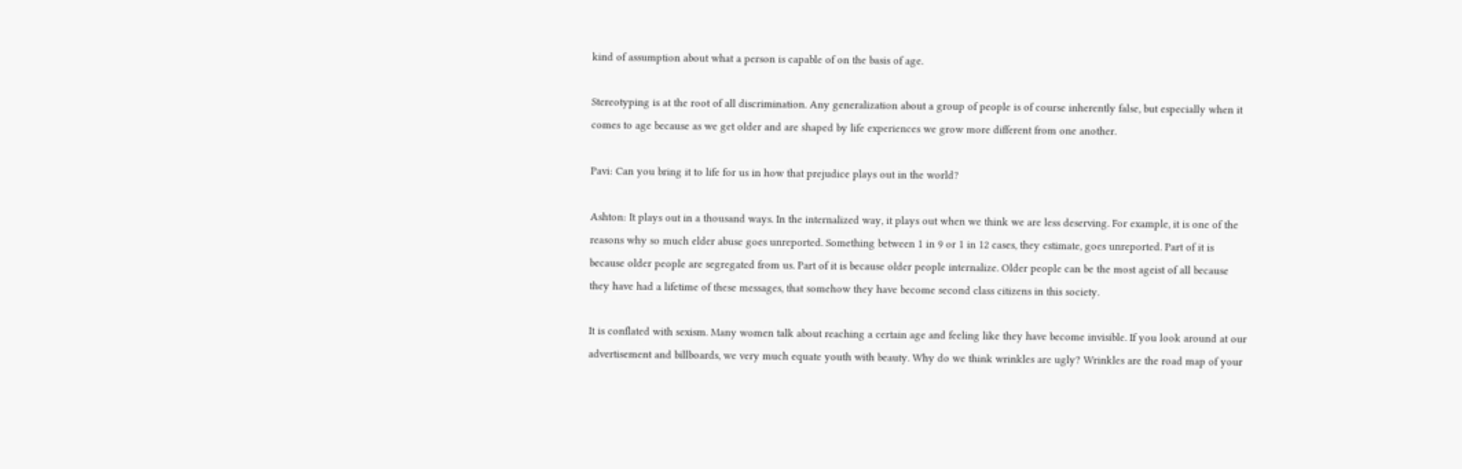kind of assumption about what a person is capable of on the basis of age.

Stereotyping is at the root of all discrimination. Any generalization about a group of people is of course inherently false, but especially when it comes to age because as we get older and are shaped by life experiences we grow more different from one another.

Pavi: Can you bring it to life for us in how that prejudice plays out in the world?

Ashton: It plays out in a thousand ways. In the internalized way, it plays out when we think we are less deserving. For example, it is one of the reasons why so much elder abuse goes unreported. Something between 1 in 9 or 1 in 12 cases, they estimate, goes unreported. Part of it is because older people are segregated from us. Part of it is because older people internalize. Older people can be the most ageist of all because they have had a lifetime of these messages, that somehow they have become second class citizens in this society.

It is conflated with sexism. Many women talk about reaching a certain age and feeling like they have become invisible. If you look around at our advertisement and billboards, we very much equate youth with beauty. Why do we think wrinkles are ugly? Wrinkles are the road map of your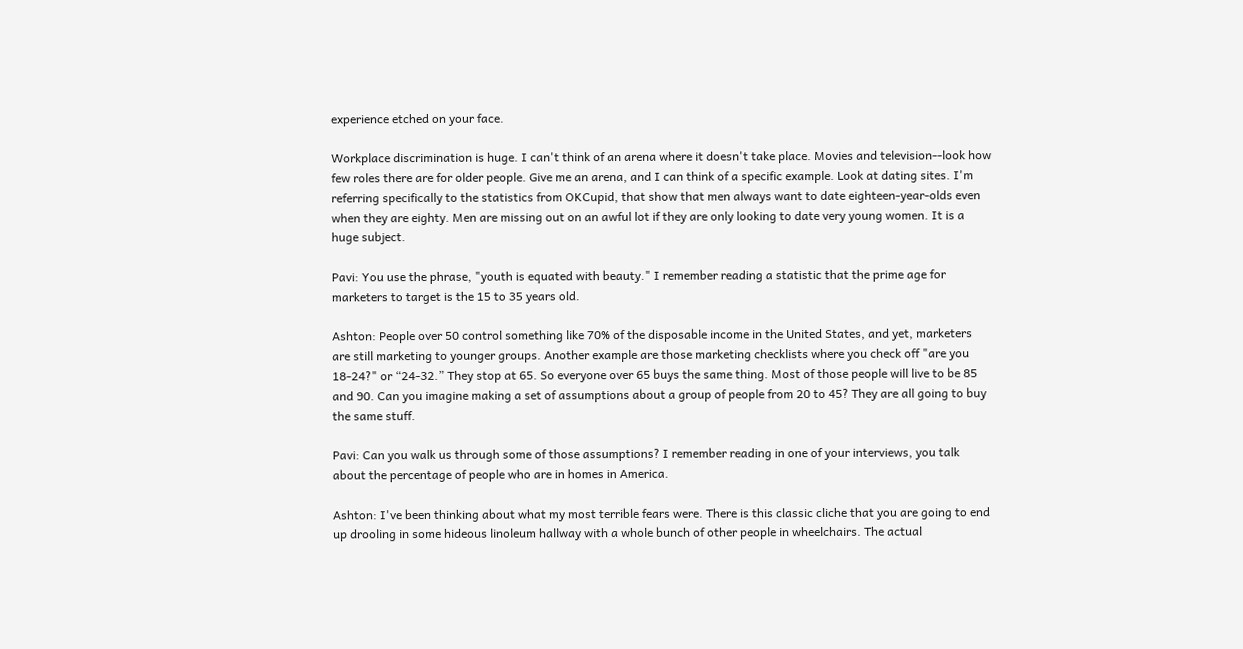experience etched on your face.

Workplace discrimination is huge. I can't think of an arena where it doesn't take place. Movies and television--look how few roles there are for older people. Give me an arena, and I can think of a specific example. Look at dating sites. I'm referring specifically to the statistics from OKCupid, that show that men always want to date eighteen-year-olds even when they are eighty. Men are missing out on an awful lot if they are only looking to date very young women. It is a huge subject.

Pavi: You use the phrase, "youth is equated with beauty." I remember reading a statistic that the prime age for marketers to target is the 15 to 35 years old.

Ashton: People over 50 control something like 70% of the disposable income in the United States, and yet, marketers are still marketing to younger groups. Another example are those marketing checklists where you check off "are you 18-24?" or “24-32.” They stop at 65. So everyone over 65 buys the same thing. Most of those people will live to be 85 and 90. Can you imagine making a set of assumptions about a group of people from 20 to 45? They are all going to buy the same stuff.

Pavi: Can you walk us through some of those assumptions? I remember reading in one of your interviews, you talk about the percentage of people who are in homes in America.

Ashton: I've been thinking about what my most terrible fears were. There is this classic cliche that you are going to end up drooling in some hideous linoleum hallway with a whole bunch of other people in wheelchairs. The actual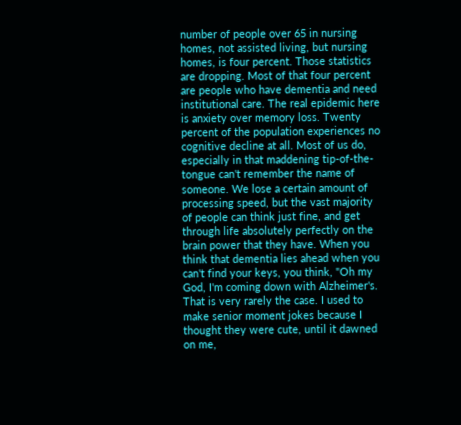number of people over 65 in nursing homes, not assisted living, but nursing homes, is four percent. Those statistics are dropping. Most of that four percent are people who have dementia and need institutional care. The real epidemic here is anxiety over memory loss. Twenty percent of the population experiences no cognitive decline at all. Most of us do, especially in that maddening tip-of-the-tongue can't remember the name of someone. We lose a certain amount of processing speed, but the vast majority of people can think just fine, and get through life absolutely perfectly on the brain power that they have. When you think that dementia lies ahead when you can't find your keys, you think, "Oh my God, I'm coming down with Alzheimer's. That is very rarely the case. I used to make senior moment jokes because I thought they were cute, until it dawned on me,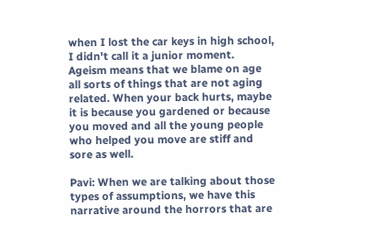when I lost the car keys in high school, I didn't call it a junior moment. Ageism means that we blame on age all sorts of things that are not aging related. When your back hurts, maybe it is because you gardened or because you moved and all the young people who helped you move are stiff and sore as well.

Pavi: When we are talking about those types of assumptions, we have this narrative around the horrors that are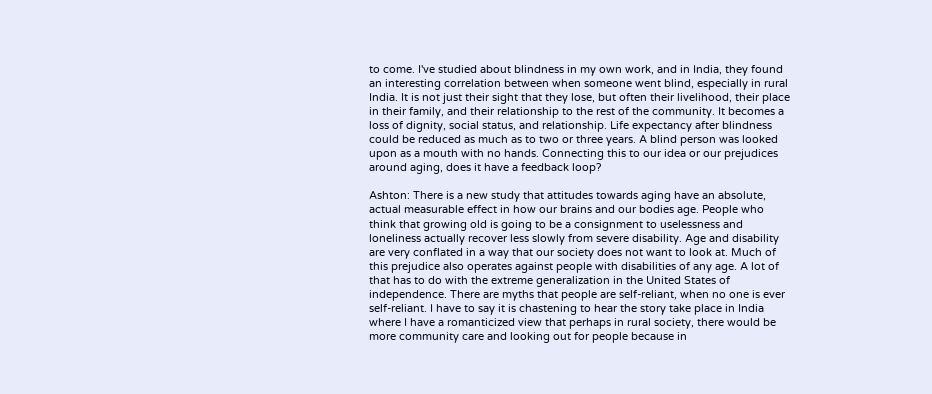to come. I've studied about blindness in my own work, and in India, they found an interesting correlation between when someone went blind, especially in rural India. It is not just their sight that they lose, but often their livelihood, their place in their family, and their relationship to the rest of the community. It becomes a loss of dignity, social status, and relationship. Life expectancy after blindness could be reduced as much as to two or three years. A blind person was looked upon as a mouth with no hands. Connecting this to our idea or our prejudices around aging, does it have a feedback loop?

Ashton: There is a new study that attitudes towards aging have an absolute, actual measurable effect in how our brains and our bodies age. People who think that growing old is going to be a consignment to uselessness and loneliness actually recover less slowly from severe disability. Age and disability are very conflated in a way that our society does not want to look at. Much of this prejudice also operates against people with disabilities of any age. A lot of that has to do with the extreme generalization in the United States of independence. There are myths that people are self-reliant, when no one is ever self-reliant. I have to say it is chastening to hear the story take place in India where I have a romanticized view that perhaps in rural society, there would be more community care and looking out for people because in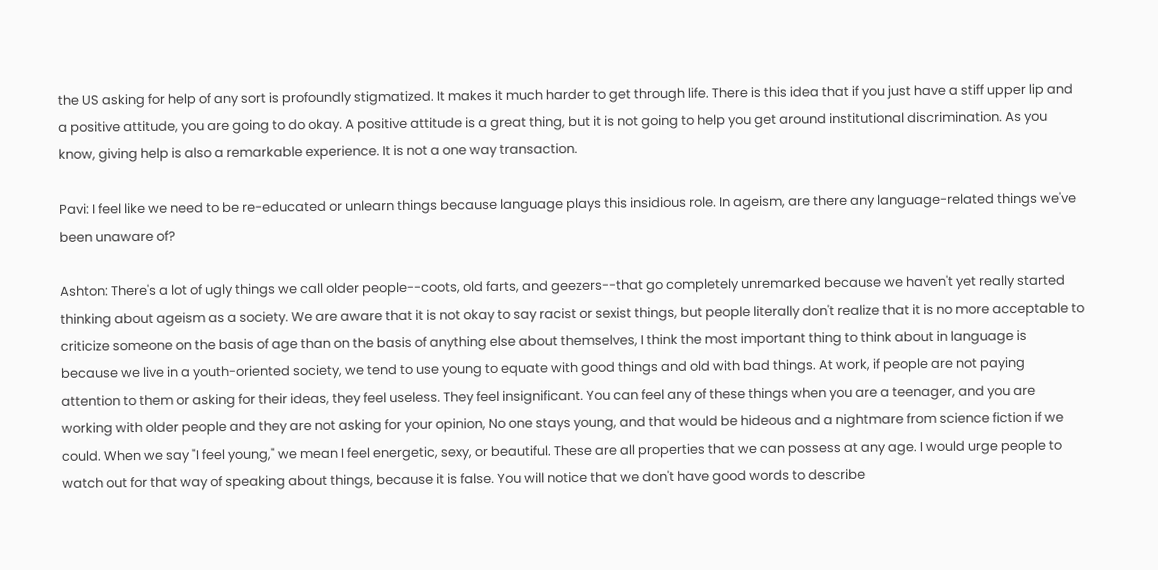the US asking for help of any sort is profoundly stigmatized. It makes it much harder to get through life. There is this idea that if you just have a stiff upper lip and a positive attitude, you are going to do okay. A positive attitude is a great thing, but it is not going to help you get around institutional discrimination. As you know, giving help is also a remarkable experience. It is not a one way transaction.

Pavi: I feel like we need to be re-educated or unlearn things because language plays this insidious role. In ageism, are there any language-related things we've been unaware of?

Ashton: There's a lot of ugly things we call older people--coots, old farts, and geezers--that go completely unremarked because we haven't yet really started thinking about ageism as a society. We are aware that it is not okay to say racist or sexist things, but people literally don't realize that it is no more acceptable to criticize someone on the basis of age than on the basis of anything else about themselves, I think the most important thing to think about in language is because we live in a youth-oriented society, we tend to use young to equate with good things and old with bad things. At work, if people are not paying attention to them or asking for their ideas, they feel useless. They feel insignificant. You can feel any of these things when you are a teenager, and you are working with older people and they are not asking for your opinion, No one stays young, and that would be hideous and a nightmare from science fiction if we could. When we say "I feel young," we mean I feel energetic, sexy, or beautiful. These are all properties that we can possess at any age. I would urge people to watch out for that way of speaking about things, because it is false. You will notice that we don't have good words to describe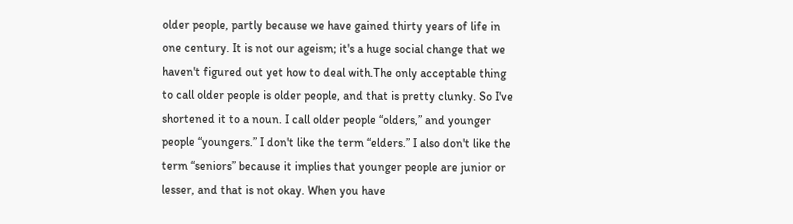older people, partly because we have gained thirty years of life in one century. It is not our ageism; it's a huge social change that we haven't figured out yet how to deal with.The only acceptable thing to call older people is older people, and that is pretty clunky. So I've shortened it to a noun. I call older people “olders,” and younger people “youngers.” I don't like the term “elders.” I also don't like the term “seniors” because it implies that younger people are junior or lesser, and that is not okay. When you have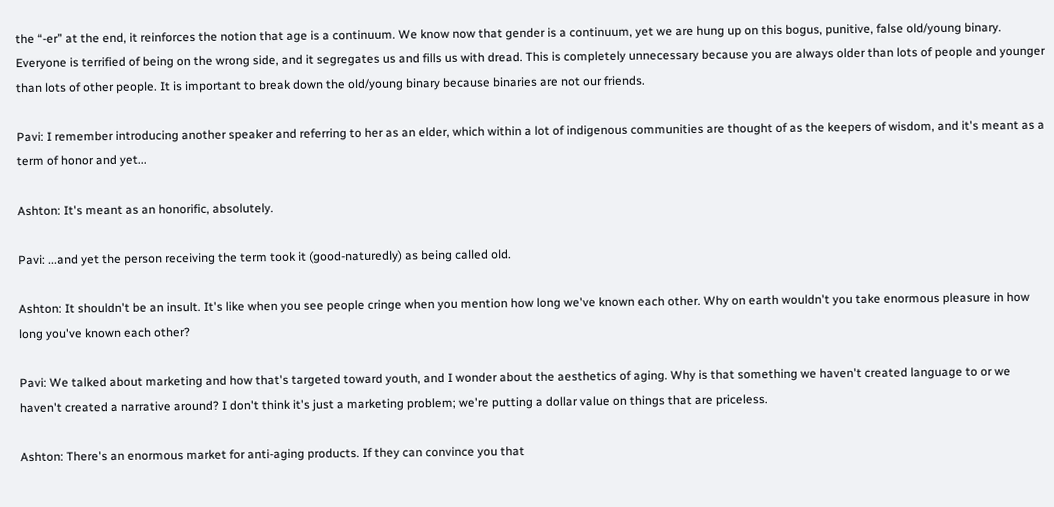the “-er” at the end, it reinforces the notion that age is a continuum. We know now that gender is a continuum, yet we are hung up on this bogus, punitive, false old/young binary. Everyone is terrified of being on the wrong side, and it segregates us and fills us with dread. This is completely unnecessary because you are always older than lots of people and younger than lots of other people. It is important to break down the old/young binary because binaries are not our friends.

Pavi: I remember introducing another speaker and referring to her as an elder, which within a lot of indigenous communities are thought of as the keepers of wisdom, and it's meant as a term of honor and yet...

Ashton: It's meant as an honorific, absolutely.

Pavi: ...and yet the person receiving the term took it (good-naturedly) as being called old.

Ashton: It shouldn't be an insult. It's like when you see people cringe when you mention how long we've known each other. Why on earth wouldn't you take enormous pleasure in how long you've known each other?

Pavi: We talked about marketing and how that's targeted toward youth, and I wonder about the aesthetics of aging. Why is that something we haven't created language to or we haven't created a narrative around? I don't think it's just a marketing problem; we're putting a dollar value on things that are priceless.

Ashton: There's an enormous market for anti-aging products. If they can convince you that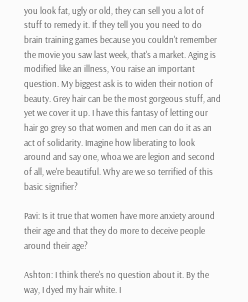you look fat, ugly or old, they can sell you a lot of stuff to remedy it. If they tell you you need to do brain training games because you couldn't remember the movie you saw last week, that's a market. Aging is modified like an illness, You raise an important question. My biggest ask is to widen their notion of beauty. Grey hair can be the most gorgeous stuff, and yet we cover it up. I have this fantasy of letting our hair go grey so that women and men can do it as an act of solidarity. Imagine how liberating to look around and say one, whoa we are legion and second of all, we're beautiful. Why are we so terrified of this basic signifier?

Pavi: Is it true that women have more anxiety around their age and that they do more to deceive people around their age?

Ashton: I think there's no question about it. By the way, I dyed my hair white. I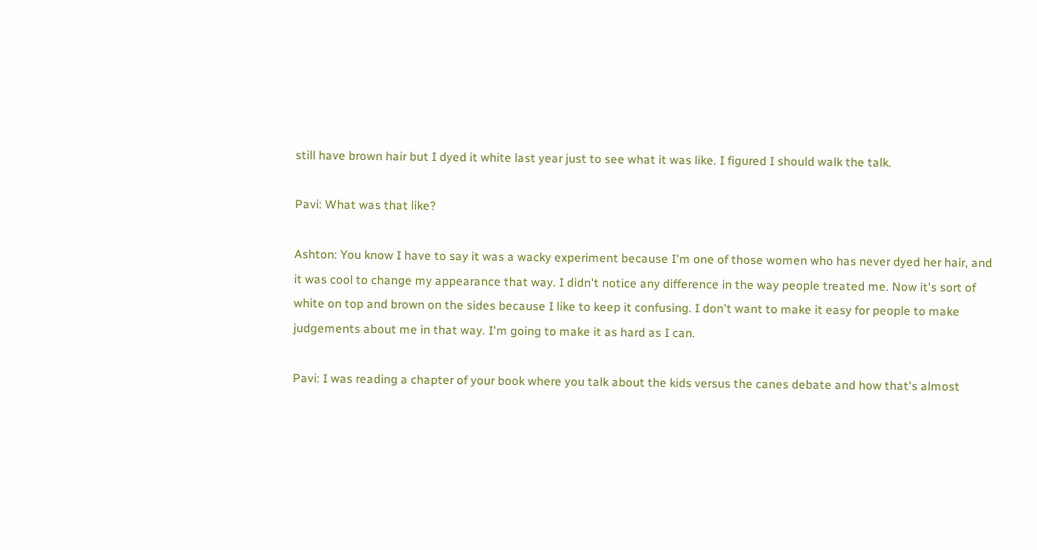still have brown hair but I dyed it white last year just to see what it was like. I figured I should walk the talk.

Pavi: What was that like?

Ashton: You know I have to say it was a wacky experiment because I'm one of those women who has never dyed her hair, and it was cool to change my appearance that way. I didn't notice any difference in the way people treated me. Now it's sort of white on top and brown on the sides because I like to keep it confusing. I don't want to make it easy for people to make judgements about me in that way. I'm going to make it as hard as I can.

Pavi: I was reading a chapter of your book where you talk about the kids versus the canes debate and how that's almost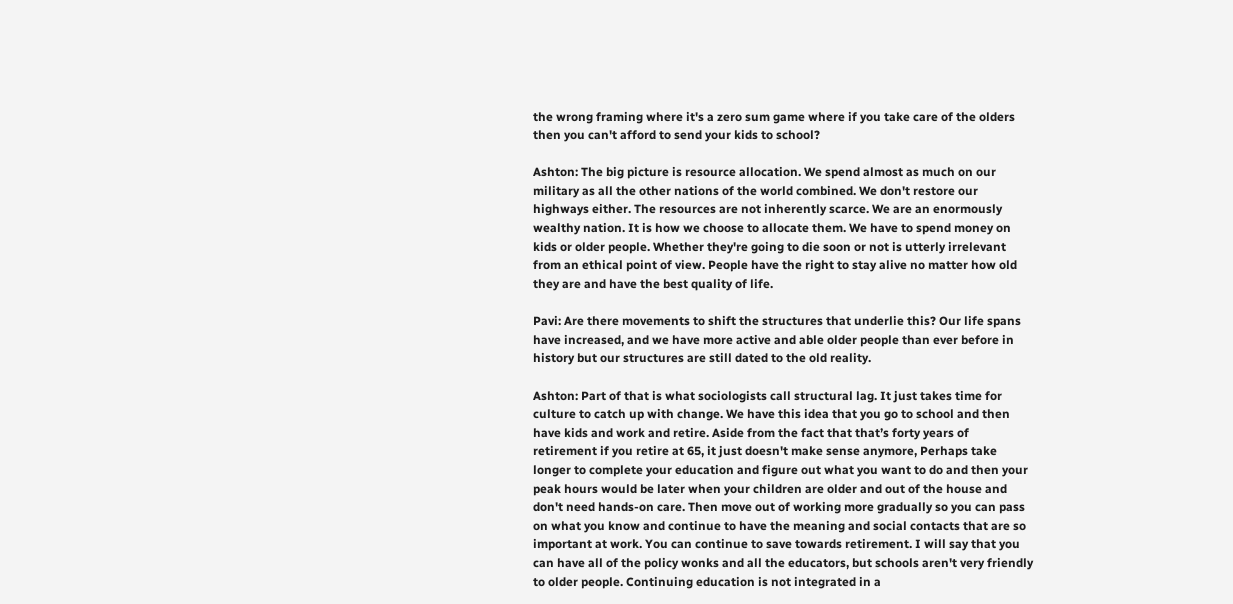the wrong framing where it's a zero sum game where if you take care of the olders then you can't afford to send your kids to school?

Ashton: The big picture is resource allocation. We spend almost as much on our military as all the other nations of the world combined. We don't restore our highways either. The resources are not inherently scarce. We are an enormously wealthy nation. It is how we choose to allocate them. We have to spend money on kids or older people. Whether they're going to die soon or not is utterly irrelevant from an ethical point of view. People have the right to stay alive no matter how old they are and have the best quality of life.

Pavi: Are there movements to shift the structures that underlie this? Our life spans have increased, and we have more active and able older people than ever before in history but our structures are still dated to the old reality.

Ashton: Part of that is what sociologists call structural lag. It just takes time for culture to catch up with change. We have this idea that you go to school and then have kids and work and retire. Aside from the fact that that’s forty years of retirement if you retire at 65, it just doesn't make sense anymore, Perhaps take longer to complete your education and figure out what you want to do and then your peak hours would be later when your children are older and out of the house and don't need hands-on care. Then move out of working more gradually so you can pass on what you know and continue to have the meaning and social contacts that are so important at work. You can continue to save towards retirement. I will say that you can have all of the policy wonks and all the educators, but schools aren't very friendly to older people. Continuing education is not integrated in a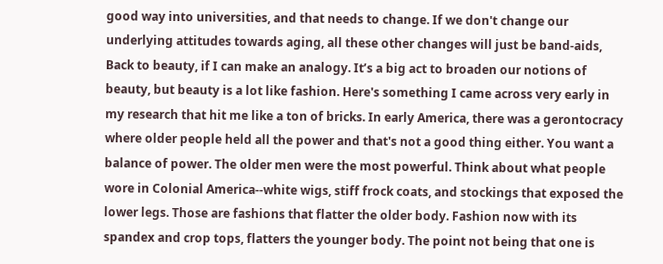good way into universities, and that needs to change. If we don't change our underlying attitudes towards aging, all these other changes will just be band-aids, Back to beauty, if I can make an analogy. It’s a big act to broaden our notions of beauty, but beauty is a lot like fashion. Here's something I came across very early in my research that hit me like a ton of bricks. In early America, there was a gerontocracy where older people held all the power and that's not a good thing either. You want a balance of power. The older men were the most powerful. Think about what people wore in Colonial America--white wigs, stiff frock coats, and stockings that exposed the lower legs. Those are fashions that flatter the older body. Fashion now with its spandex and crop tops, flatters the younger body. The point not being that one is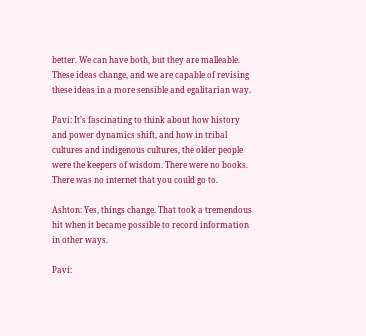better. We can have both, but they are malleable. These ideas change, and we are capable of revising these ideas in a more sensible and egalitarian way.

Pavi: It’s fascinating to think about how history and power dynamics shift, and how in tribal cultures and indigenous cultures, the older people were the keepers of wisdom. There were no books. There was no internet that you could go to.

Ashton: Yes, things change. That took a tremendous hit when it became possible to record information in other ways.

Pavi: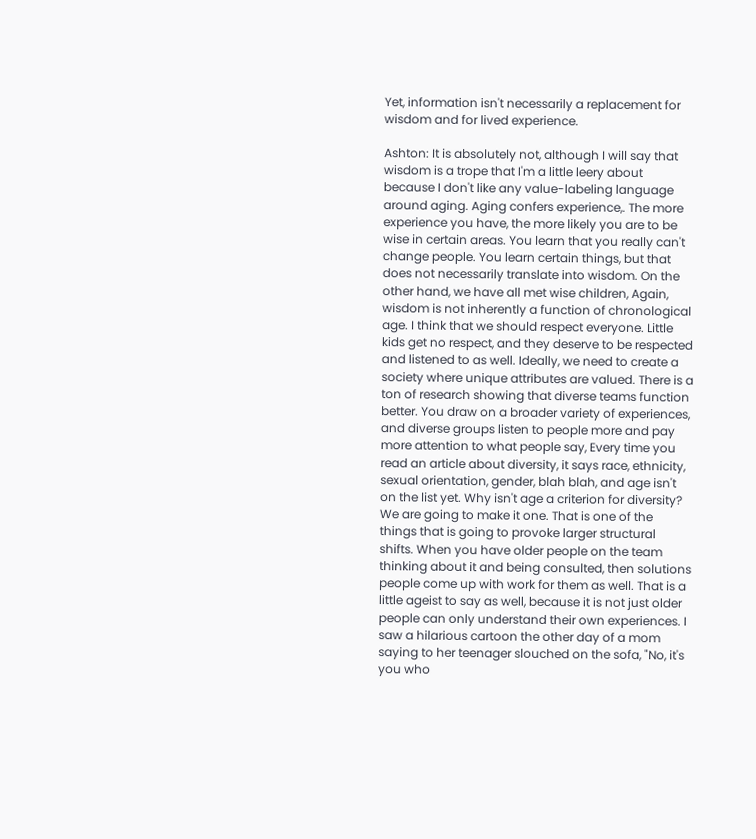Yet, information isn't necessarily a replacement for wisdom and for lived experience.

Ashton: It is absolutely not, although I will say that wisdom is a trope that I'm a little leery about because I don't like any value-labeling language around aging. Aging confers experience,. The more experience you have, the more likely you are to be wise in certain areas. You learn that you really can't change people. You learn certain things, but that does not necessarily translate into wisdom. On the other hand, we have all met wise children, Again, wisdom is not inherently a function of chronological age. I think that we should respect everyone. Little kids get no respect, and they deserve to be respected and listened to as well. Ideally, we need to create a society where unique attributes are valued. There is a ton of research showing that diverse teams function better. You draw on a broader variety of experiences, and diverse groups listen to people more and pay more attention to what people say, Every time you read an article about diversity, it says race, ethnicity, sexual orientation, gender, blah blah, and age isn't on the list yet. Why isn't age a criterion for diversity? We are going to make it one. That is one of the things that is going to provoke larger structural shifts. When you have older people on the team thinking about it and being consulted, then solutions people come up with work for them as well. That is a little ageist to say as well, because it is not just older people can only understand their own experiences. I saw a hilarious cartoon the other day of a mom saying to her teenager slouched on the sofa, "No, it's you who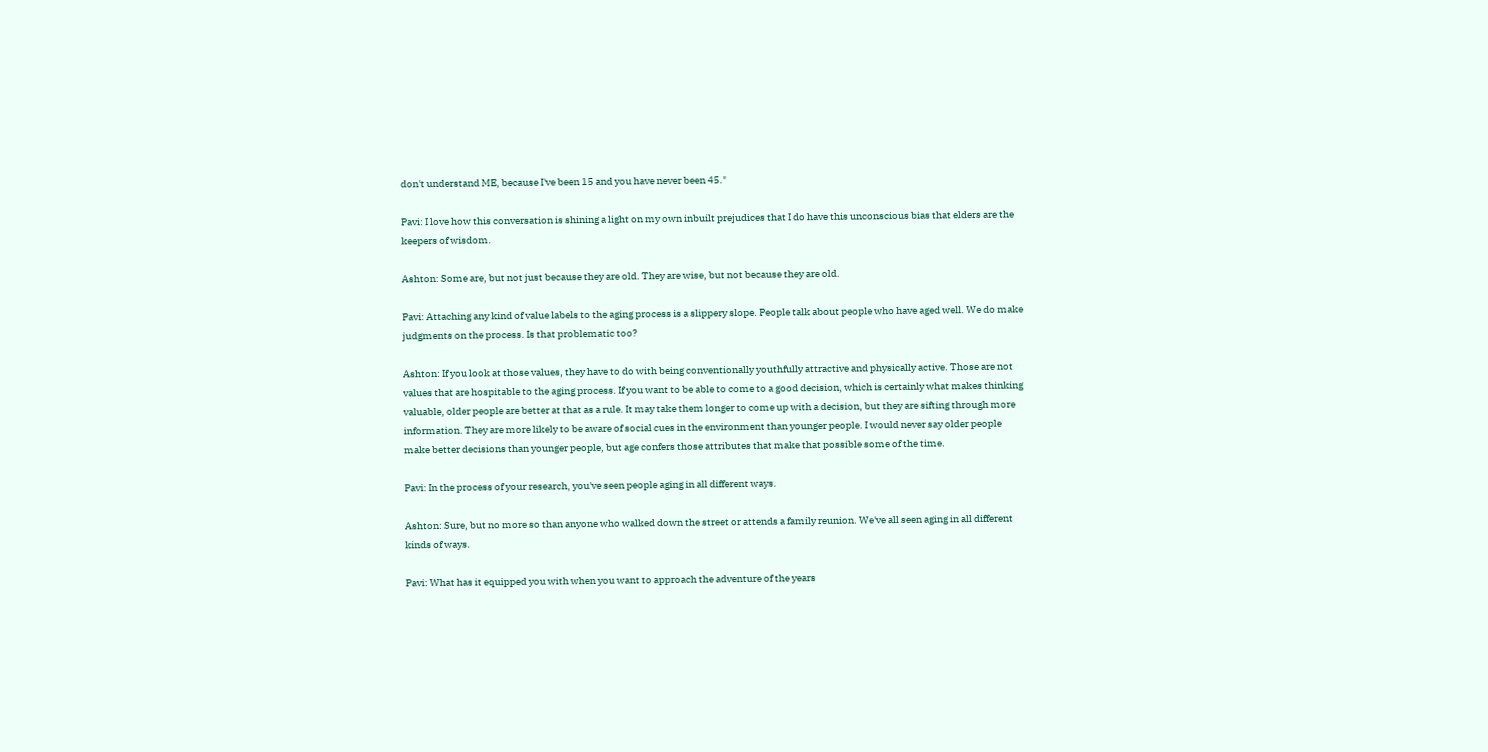don't understand ME, because I've been 15 and you have never been 45."

Pavi: I love how this conversation is shining a light on my own inbuilt prejudices that I do have this unconscious bias that elders are the keepers of wisdom.

Ashton: Some are, but not just because they are old. They are wise, but not because they are old.

Pavi: Attaching any kind of value labels to the aging process is a slippery slope. People talk about people who have aged well. We do make judgments on the process. Is that problematic too?

Ashton: If you look at those values, they have to do with being conventionally youthfully attractive and physically active. Those are not values that are hospitable to the aging process. If you want to be able to come to a good decision, which is certainly what makes thinking valuable, older people are better at that as a rule. It may take them longer to come up with a decision, but they are sifting through more information. They are more likely to be aware of social cues in the environment than younger people. I would never say older people make better decisions than younger people, but age confers those attributes that make that possible some of the time.

Pavi: In the process of your research, you've seen people aging in all different ways.

Ashton: Sure, but no more so than anyone who walked down the street or attends a family reunion. We've all seen aging in all different kinds of ways.

Pavi: What has it equipped you with when you want to approach the adventure of the years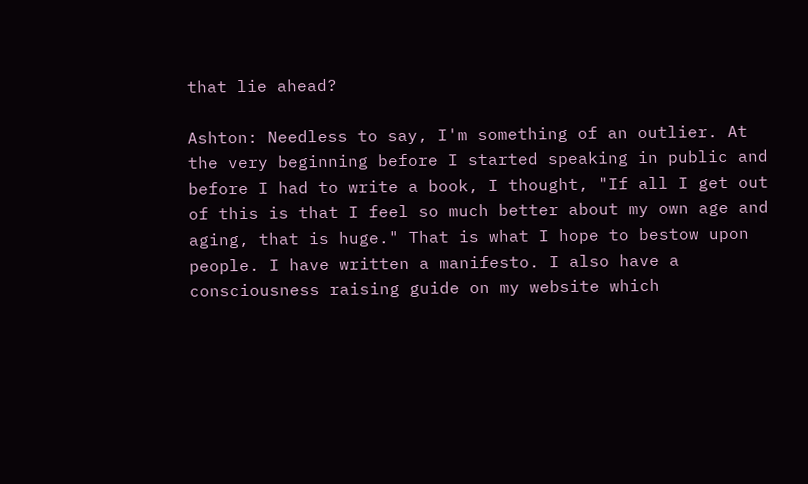that lie ahead?

Ashton: Needless to say, I'm something of an outlier. At the very beginning before I started speaking in public and before I had to write a book, I thought, "If all I get out of this is that I feel so much better about my own age and aging, that is huge." That is what I hope to bestow upon people. I have written a manifesto. I also have a consciousness raising guide on my website which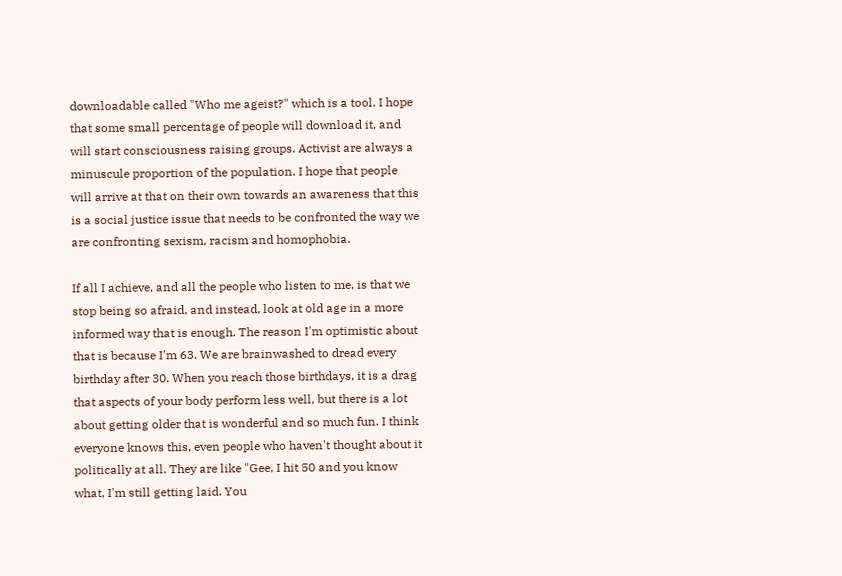downloadable called "Who me ageist?" which is a tool. I hope that some small percentage of people will download it, and will start consciousness raising groups. Activist are always a minuscule proportion of the population. I hope that people will arrive at that on their own towards an awareness that this is a social justice issue that needs to be confronted the way we are confronting sexism, racism and homophobia.

If all I achieve, and all the people who listen to me, is that we stop being so afraid, and instead, look at old age in a more informed way that is enough. The reason I'm optimistic about that is because I'm 63. We are brainwashed to dread every birthday after 30. When you reach those birthdays, it is a drag that aspects of your body perform less well, but there is a lot about getting older that is wonderful and so much fun. I think everyone knows this, even people who haven't thought about it politically at all. They are like "Gee, I hit 50 and you know what, I'm still getting laid. You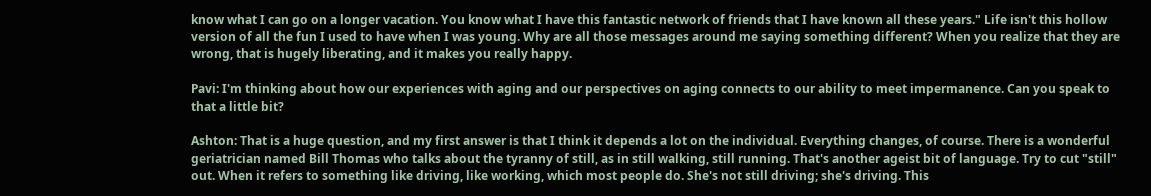know what I can go on a longer vacation. You know what I have this fantastic network of friends that I have known all these years." Life isn't this hollow version of all the fun I used to have when I was young. Why are all those messages around me saying something different? When you realize that they are wrong, that is hugely liberating, and it makes you really happy.

Pavi: I'm thinking about how our experiences with aging and our perspectives on aging connects to our ability to meet impermanence. Can you speak to that a little bit?

Ashton: That is a huge question, and my first answer is that I think it depends a lot on the individual. Everything changes, of course. There is a wonderful geriatrician named Bill Thomas who talks about the tyranny of still, as in still walking, still running. That's another ageist bit of language. Try to cut "still" out. When it refers to something like driving, like working, which most people do. She's not still driving; she's driving. This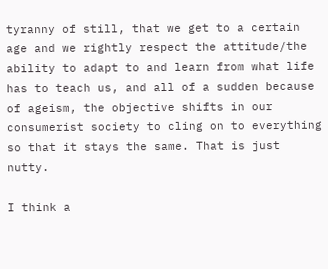tyranny of still, that we get to a certain age and we rightly respect the attitude/the ability to adapt to and learn from what life has to teach us, and all of a sudden because of ageism, the objective shifts in our consumerist society to cling on to everything so that it stays the same. That is just nutty.

I think a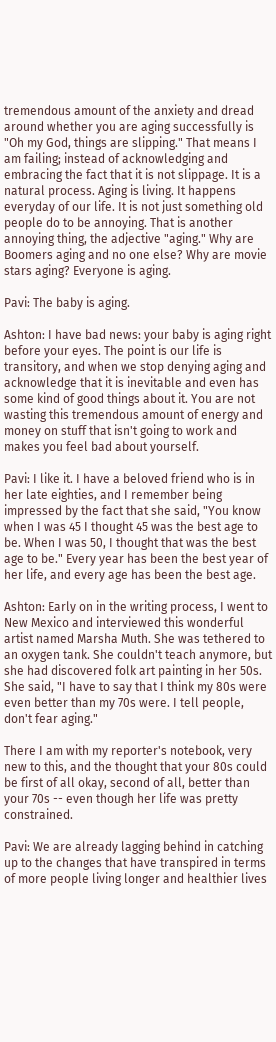tremendous amount of the anxiety and dread around whether you are aging successfully is "Oh my God, things are slipping." That means I am failing; instead of acknowledging and embracing the fact that it is not slippage. It is a natural process. Aging is living. It happens everyday of our life. It is not just something old people do to be annoying. That is another annoying thing, the adjective "aging." Why are Boomers aging and no one else? Why are movie stars aging? Everyone is aging.

Pavi: The baby is aging.

Ashton: I have bad news: your baby is aging right before your eyes. The point is our life is transitory, and when we stop denying aging and acknowledge that it is inevitable and even has some kind of good things about it. You are not wasting this tremendous amount of energy and money on stuff that isn't going to work and makes you feel bad about yourself.

Pavi: I like it. I have a beloved friend who is in her late eighties, and I remember being impressed by the fact that she said, "You know when I was 45 I thought 45 was the best age to be. When I was 50, I thought that was the best age to be." Every year has been the best year of her life, and every age has been the best age.

Ashton: Early on in the writing process, I went to New Mexico and interviewed this wonderful artist named Marsha Muth. She was tethered to an oxygen tank. She couldn't teach anymore, but she had discovered folk art painting in her 50s. She said, "I have to say that I think my 80s were even better than my 70s were. I tell people, don't fear aging."

There I am with my reporter's notebook, very new to this, and the thought that your 80s could be first of all okay, second of all, better than your 70s -- even though her life was pretty constrained.

Pavi: We are already lagging behind in catching up to the changes that have transpired in terms of more people living longer and healthier lives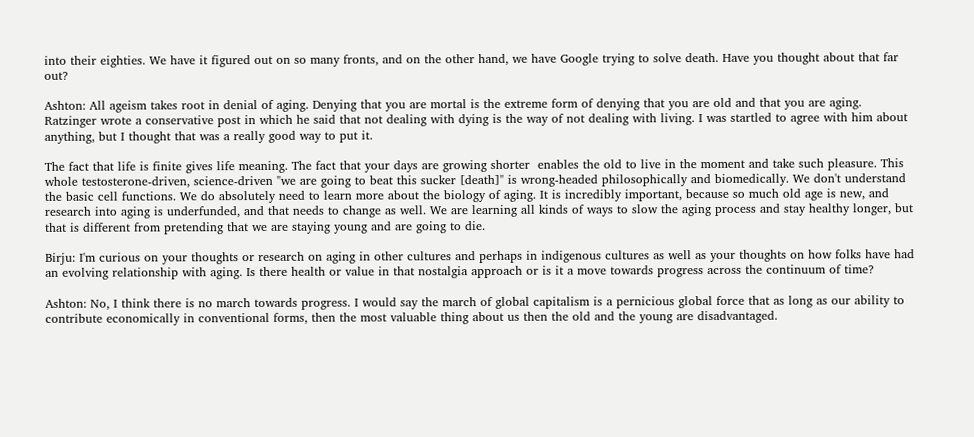into their eighties. We have it figured out on so many fronts, and on the other hand, we have Google trying to solve death. Have you thought about that far out?

Ashton: All ageism takes root in denial of aging. Denying that you are mortal is the extreme form of denying that you are old and that you are aging. Ratzinger wrote a conservative post in which he said that not dealing with dying is the way of not dealing with living. I was startled to agree with him about anything, but I thought that was a really good way to put it.

The fact that life is finite gives life meaning. The fact that your days are growing shorter  enables the old to live in the moment and take such pleasure. This whole testosterone-driven, science-driven "we are going to beat this sucker [death]" is wrong-headed philosophically and biomedically. We don't understand the basic cell functions. We do absolutely need to learn more about the biology of aging. It is incredibly important, because so much old age is new, and research into aging is underfunded, and that needs to change as well. We are learning all kinds of ways to slow the aging process and stay healthy longer, but that is different from pretending that we are staying young and are going to die.

Birju: I'm curious on your thoughts or research on aging in other cultures and perhaps in indigenous cultures as well as your thoughts on how folks have had an evolving relationship with aging. Is there health or value in that nostalgia approach or is it a move towards progress across the continuum of time?

Ashton: No, I think there is no march towards progress. I would say the march of global capitalism is a pernicious global force that as long as our ability to contribute economically in conventional forms, then the most valuable thing about us then the old and the young are disadvantaged.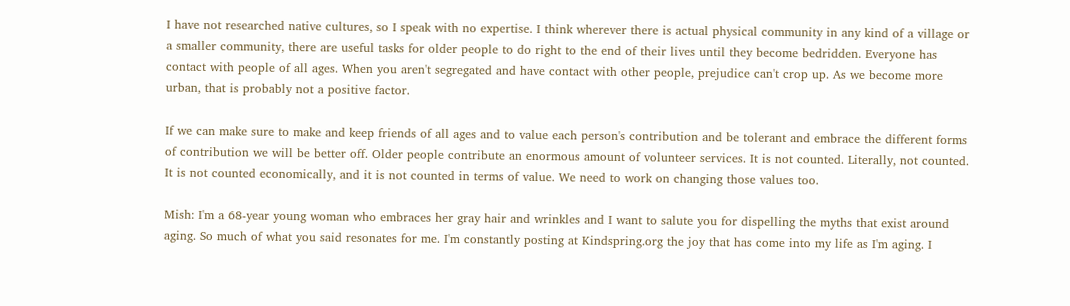I have not researched native cultures, so I speak with no expertise. I think wherever there is actual physical community in any kind of a village or a smaller community, there are useful tasks for older people to do right to the end of their lives until they become bedridden. Everyone has contact with people of all ages. When you aren't segregated and have contact with other people, prejudice can't crop up. As we become more urban, that is probably not a positive factor.

If we can make sure to make and keep friends of all ages and to value each person's contribution and be tolerant and embrace the different forms of contribution we will be better off. Older people contribute an enormous amount of volunteer services. It is not counted. Literally, not counted. It is not counted economically, and it is not counted in terms of value. We need to work on changing those values too.

Mish: I'm a 68-year young woman who embraces her gray hair and wrinkles and I want to salute you for dispelling the myths that exist around aging. So much of what you said resonates for me. I'm constantly posting at Kindspring.org the joy that has come into my life as I'm aging. I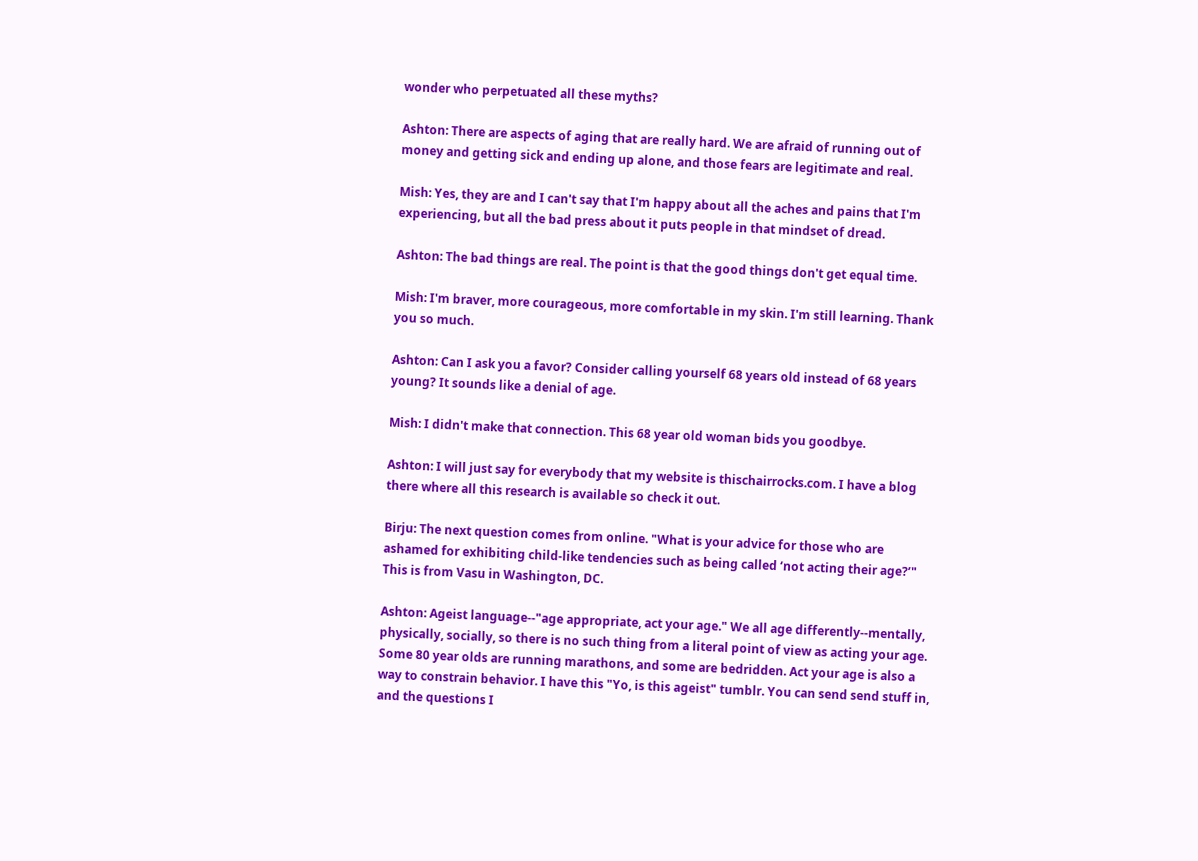wonder who perpetuated all these myths?

Ashton: There are aspects of aging that are really hard. We are afraid of running out of money and getting sick and ending up alone, and those fears are legitimate and real.

Mish: Yes, they are and I can't say that I'm happy about all the aches and pains that I'm experiencing, but all the bad press about it puts people in that mindset of dread.

Ashton: The bad things are real. The point is that the good things don't get equal time.

Mish: I'm braver, more courageous, more comfortable in my skin. I'm still learning. Thank you so much.

Ashton: Can I ask you a favor? Consider calling yourself 68 years old instead of 68 years young? It sounds like a denial of age.

Mish: I didn't make that connection. This 68 year old woman bids you goodbye.

Ashton: I will just say for everybody that my website is thischairrocks.com. I have a blog there where all this research is available so check it out.

Birju: The next question comes from online. "What is your advice for those who are ashamed for exhibiting child-like tendencies such as being called ‘not acting their age?’" This is from Vasu in Washington, DC.

Ashton: Ageist language--"age appropriate, act your age." We all age differently--mentally, physically, socially, so there is no such thing from a literal point of view as acting your age. Some 80 year olds are running marathons, and some are bedridden. Act your age is also a way to constrain behavior. I have this "Yo, is this ageist" tumblr. You can send send stuff in, and the questions I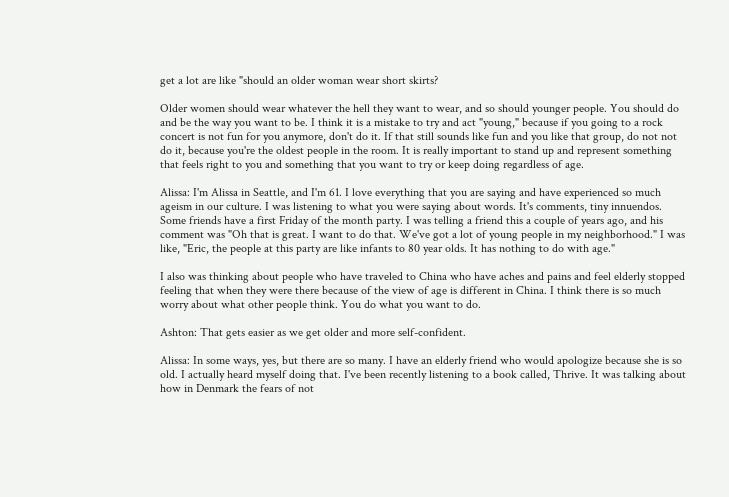get a lot are like "should an older woman wear short skirts?

Older women should wear whatever the hell they want to wear, and so should younger people. You should do and be the way you want to be. I think it is a mistake to try and act "young," because if you going to a rock concert is not fun for you anymore, don't do it. If that still sounds like fun and you like that group, do not not do it, because you're the oldest people in the room. It is really important to stand up and represent something that feels right to you and something that you want to try or keep doing regardless of age.

Alissa: I'm Alissa in Seattle, and I'm 61. I love everything that you are saying and have experienced so much ageism in our culture. I was listening to what you were saying about words. It's comments, tiny innuendos. Some friends have a first Friday of the month party. I was telling a friend this a couple of years ago, and his comment was "Oh that is great. I want to do that. We've got a lot of young people in my neighborhood." I was like, "Eric, the people at this party are like infants to 80 year olds. It has nothing to do with age."

I also was thinking about people who have traveled to China who have aches and pains and feel elderly stopped feeling that when they were there because of the view of age is different in China. I think there is so much worry about what other people think. You do what you want to do.

Ashton: That gets easier as we get older and more self-confident.

Alissa: In some ways, yes, but there are so many. I have an elderly friend who would apologize because she is so old. I actually heard myself doing that. I've been recently listening to a book called, Thrive. It was talking about how in Denmark the fears of not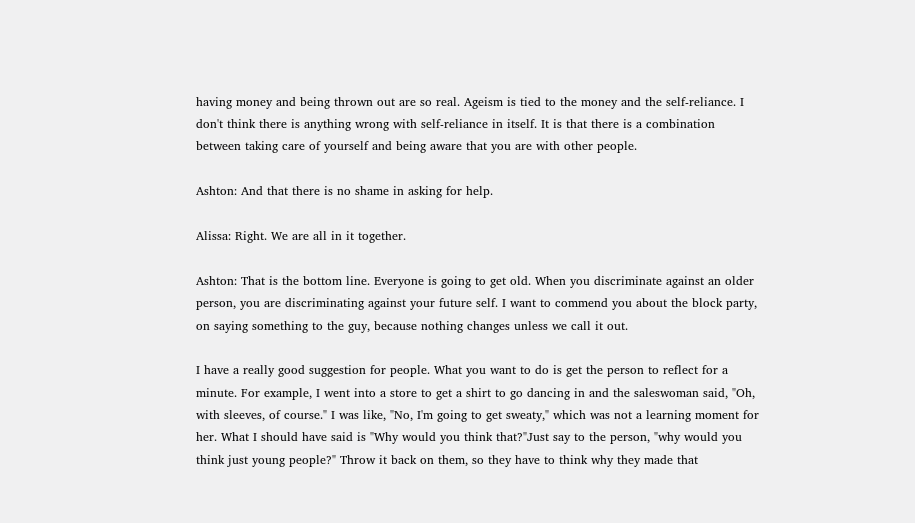having money and being thrown out are so real. Ageism is tied to the money and the self-reliance. I don't think there is anything wrong with self-reliance in itself. It is that there is a combination between taking care of yourself and being aware that you are with other people.

Ashton: And that there is no shame in asking for help.

Alissa: Right. We are all in it together.

Ashton: That is the bottom line. Everyone is going to get old. When you discriminate against an older person, you are discriminating against your future self. I want to commend you about the block party, on saying something to the guy, because nothing changes unless we call it out.

I have a really good suggestion for people. What you want to do is get the person to reflect for a minute. For example, I went into a store to get a shirt to go dancing in and the saleswoman said, "Oh, with sleeves, of course." I was like, "No, I'm going to get sweaty," which was not a learning moment for her. What I should have said is "Why would you think that?"Just say to the person, "why would you think just young people?" Throw it back on them, so they have to think why they made that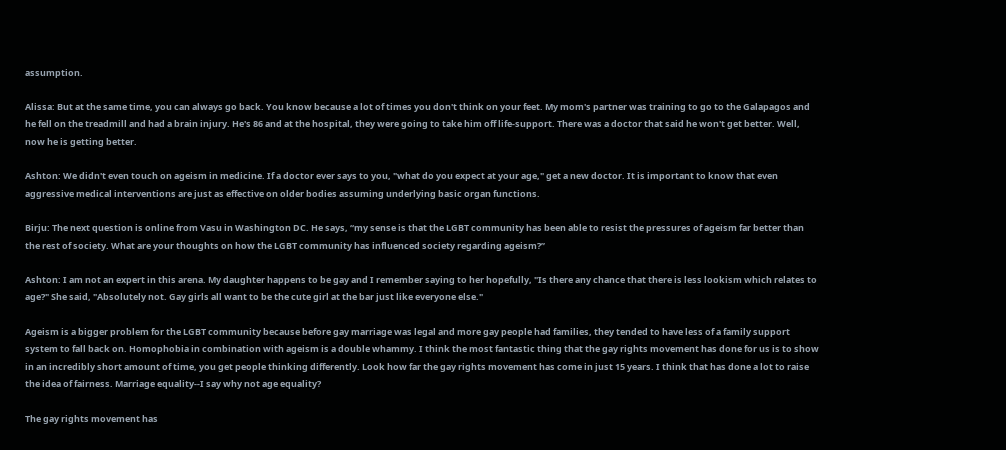assumption.

Alissa: But at the same time, you can always go back. You know because a lot of times you don't think on your feet. My mom's partner was training to go to the Galapagos and he fell on the treadmill and had a brain injury. He's 86 and at the hospital, they were going to take him off life-support. There was a doctor that said he won't get better. Well, now he is getting better.

Ashton: We didn't even touch on ageism in medicine. If a doctor ever says to you, "what do you expect at your age," get a new doctor. It is important to know that even aggressive medical interventions are just as effective on older bodies assuming underlying basic organ functions.

Birju: The next question is online from Vasu in Washington DC. He says, “my sense is that the LGBT community has been able to resist the pressures of ageism far better than the rest of society. What are your thoughts on how the LGBT community has influenced society regarding ageism?”

Ashton: I am not an expert in this arena. My daughter happens to be gay and I remember saying to her hopefully, "Is there any chance that there is less lookism which relates to age?" She said, "Absolutely not. Gay girls all want to be the cute girl at the bar just like everyone else."

Ageism is a bigger problem for the LGBT community because before gay marriage was legal and more gay people had families, they tended to have less of a family support system to fall back on. Homophobia in combination with ageism is a double whammy. I think the most fantastic thing that the gay rights movement has done for us is to show in an incredibly short amount of time, you get people thinking differently. Look how far the gay rights movement has come in just 15 years. I think that has done a lot to raise the idea of fairness. Marriage equality--I say why not age equality?

The gay rights movement has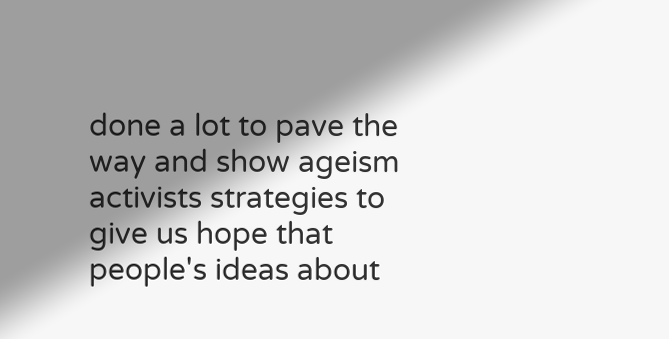done a lot to pave the way and show ageism activists strategies to give us hope that people's ideas about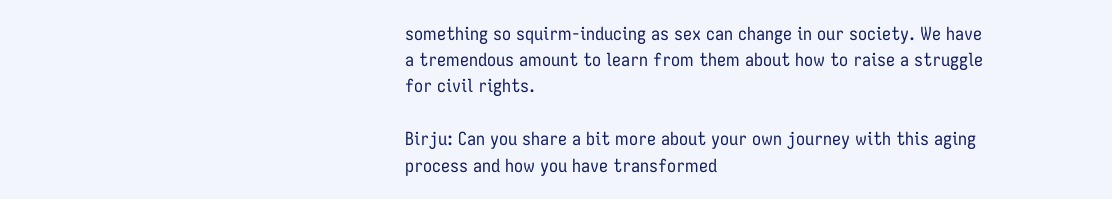something so squirm-inducing as sex can change in our society. We have a tremendous amount to learn from them about how to raise a struggle for civil rights.

Birju: Can you share a bit more about your own journey with this aging process and how you have transformed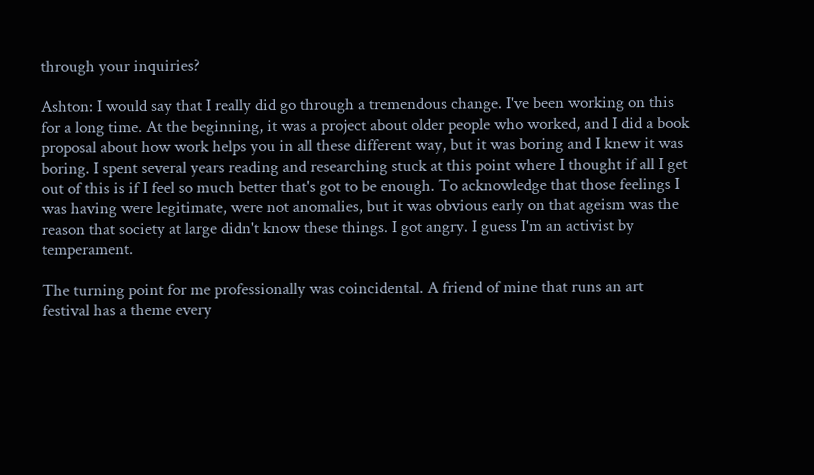through your inquiries?

Ashton: I would say that I really did go through a tremendous change. I've been working on this for a long time. At the beginning, it was a project about older people who worked, and I did a book proposal about how work helps you in all these different way, but it was boring and I knew it was boring. I spent several years reading and researching stuck at this point where I thought if all I get out of this is if I feel so much better that's got to be enough. To acknowledge that those feelings I was having were legitimate, were not anomalies, but it was obvious early on that ageism was the reason that society at large didn't know these things. I got angry. I guess I'm an activist by temperament.

The turning point for me professionally was coincidental. A friend of mine that runs an art festival has a theme every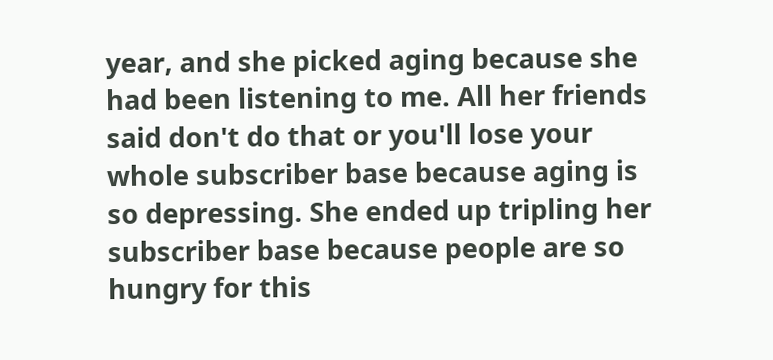year, and she picked aging because she had been listening to me. All her friends said don't do that or you'll lose your whole subscriber base because aging is so depressing. She ended up tripling her subscriber base because people are so hungry for this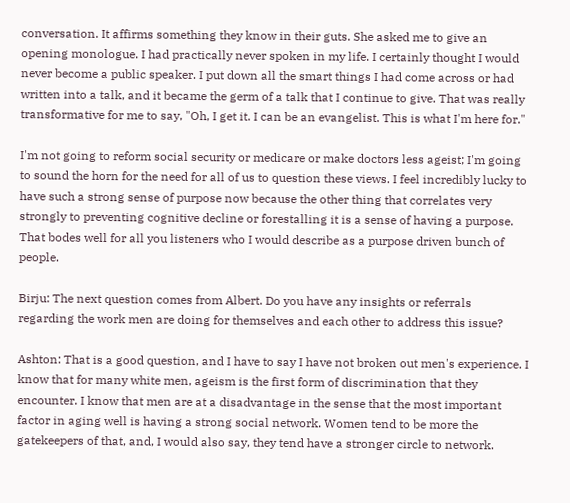conversation. It affirms something they know in their guts. She asked me to give an opening monologue. I had practically never spoken in my life. I certainly thought I would never become a public speaker. I put down all the smart things I had come across or had written into a talk, and it became the germ of a talk that I continue to give. That was really transformative for me to say, "Oh, I get it. I can be an evangelist. This is what I'm here for."

I'm not going to reform social security or medicare or make doctors less ageist; I'm going to sound the horn for the need for all of us to question these views. I feel incredibly lucky to have such a strong sense of purpose now because the other thing that correlates very strongly to preventing cognitive decline or forestalling it is a sense of having a purpose. That bodes well for all you listeners who I would describe as a purpose driven bunch of people.

Birju: The next question comes from Albert. Do you have any insights or referrals regarding the work men are doing for themselves and each other to address this issue?

Ashton: That is a good question, and I have to say I have not broken out men's experience. I know that for many white men, ageism is the first form of discrimination that they encounter. I know that men are at a disadvantage in the sense that the most important factor in aging well is having a strong social network. Women tend to be more the gatekeepers of that, and, I would also say, they tend have a stronger circle to network.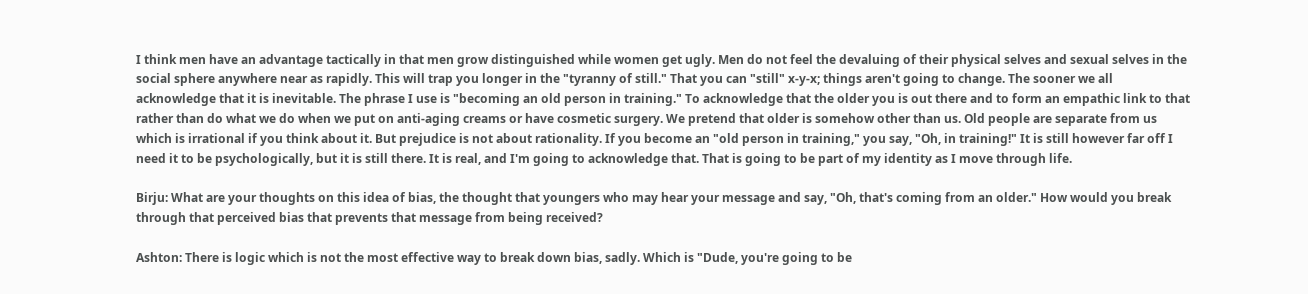I think men have an advantage tactically in that men grow distinguished while women get ugly. Men do not feel the devaluing of their physical selves and sexual selves in the social sphere anywhere near as rapidly. This will trap you longer in the "tyranny of still." That you can "still" x-y-x; things aren't going to change. The sooner we all acknowledge that it is inevitable. The phrase I use is "becoming an old person in training." To acknowledge that the older you is out there and to form an empathic link to that rather than do what we do when we put on anti-aging creams or have cosmetic surgery. We pretend that older is somehow other than us. Old people are separate from us which is irrational if you think about it. But prejudice is not about rationality. If you become an "old person in training," you say, "Oh, in training!" It is still however far off I need it to be psychologically, but it is still there. It is real, and I'm going to acknowledge that. That is going to be part of my identity as I move through life.

Birju: What are your thoughts on this idea of bias, the thought that youngers who may hear your message and say, "Oh, that's coming from an older." How would you break through that perceived bias that prevents that message from being received?

Ashton: There is logic which is not the most effective way to break down bias, sadly. Which is "Dude, you're going to be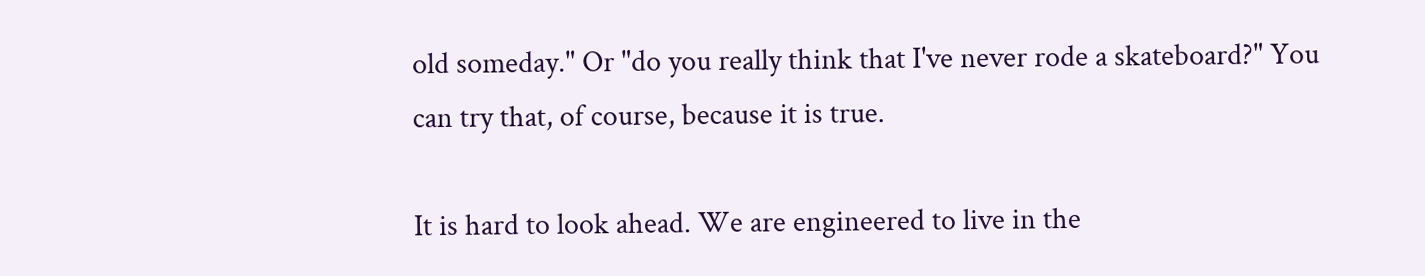old someday." Or "do you really think that I've never rode a skateboard?" You can try that, of course, because it is true.

It is hard to look ahead. We are engineered to live in the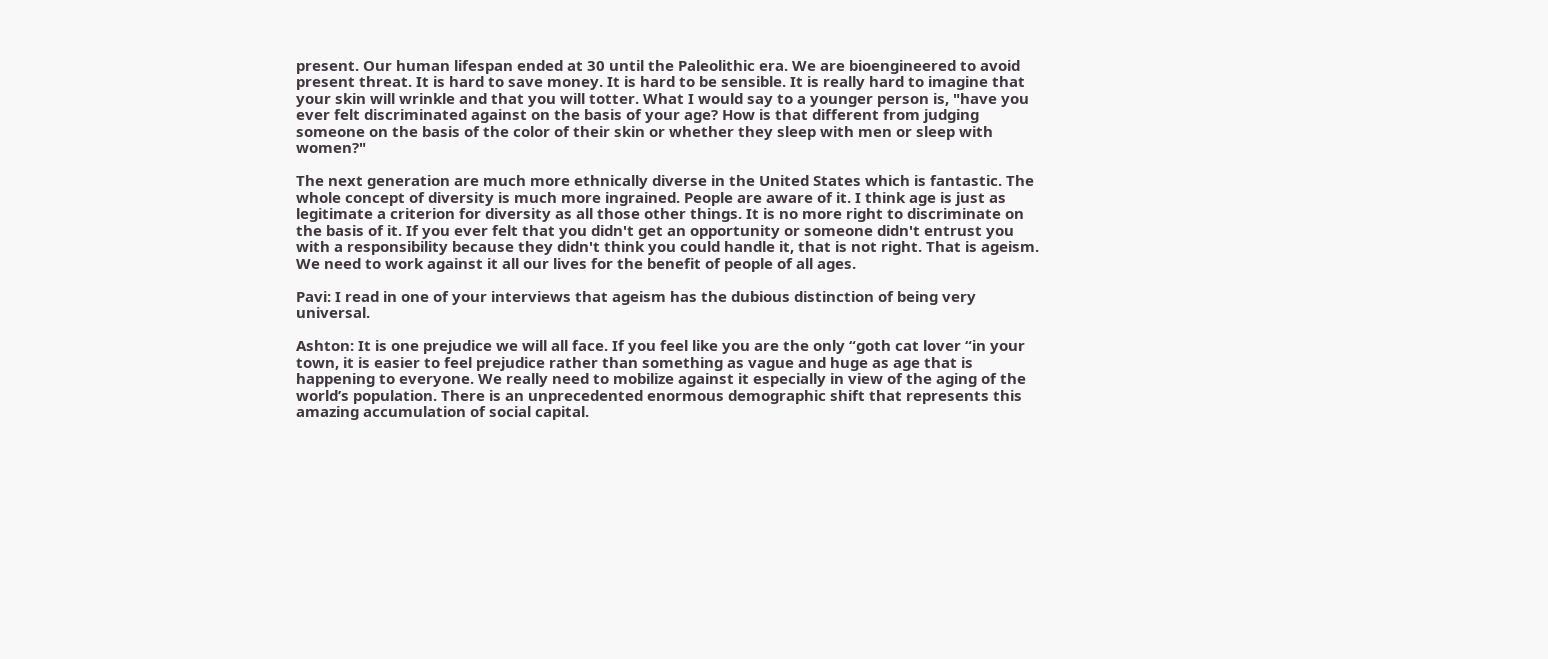present. Our human lifespan ended at 30 until the Paleolithic era. We are bioengineered to avoid present threat. It is hard to save money. It is hard to be sensible. It is really hard to imagine that your skin will wrinkle and that you will totter. What I would say to a younger person is, "have you ever felt discriminated against on the basis of your age? How is that different from judging someone on the basis of the color of their skin or whether they sleep with men or sleep with women?"

The next generation are much more ethnically diverse in the United States which is fantastic. The whole concept of diversity is much more ingrained. People are aware of it. I think age is just as legitimate a criterion for diversity as all those other things. It is no more right to discriminate on the basis of it. If you ever felt that you didn't get an opportunity or someone didn't entrust you with a responsibility because they didn't think you could handle it, that is not right. That is ageism. We need to work against it all our lives for the benefit of people of all ages.

Pavi: I read in one of your interviews that ageism has the dubious distinction of being very universal.

Ashton: It is one prejudice we will all face. If you feel like you are the only “goth cat lover “in your town, it is easier to feel prejudice rather than something as vague and huge as age that is happening to everyone. We really need to mobilize against it especially in view of the aging of the world’s population. There is an unprecedented enormous demographic shift that represents this amazing accumulation of social capital.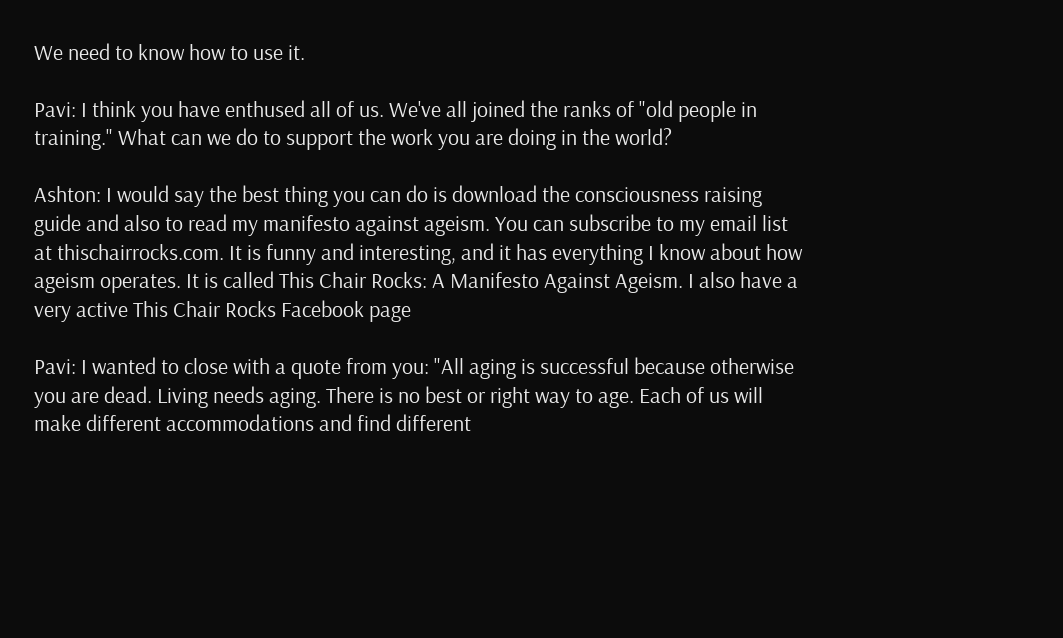We need to know how to use it.

Pavi: I think you have enthused all of us. We've all joined the ranks of "old people in training." What can we do to support the work you are doing in the world?

Ashton: I would say the best thing you can do is download the consciousness raising guide and also to read my manifesto against ageism. You can subscribe to my email list at thischairrocks.com. It is funny and interesting, and it has everything I know about how ageism operates. It is called This Chair Rocks: A Manifesto Against Ageism. I also have a very active This Chair Rocks Facebook page

Pavi: I wanted to close with a quote from you: "All aging is successful because otherwise you are dead. Living needs aging. There is no best or right way to age. Each of us will make different accommodations and find different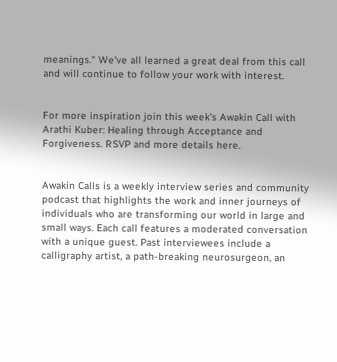meanings." We've all learned a great deal from this call and will continue to follow your work with interest.


For more inspiration join this week's Awakin Call with Arathi Kuber: Healing through Acceptance and Forgiveness. RSVP and more details here.


Awakin Calls is a weekly interview series and community podcast that highlights the work and inner journeys of individuals who are transforming our world in large and small ways. Each call features a moderated conversation with a unique guest. Past interviewees include a calligraphy artist, a path-breaking neurosurgeon, an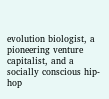evolution biologist, a pioneering venture capitalist, and a socially conscious hip-hop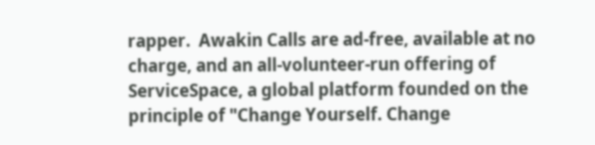rapper.  Awakin Calls are ad-free, available at no charge, and an all-volunteer-run offering of ServiceSpace, a global platform founded on the principle of "Change Yourself. Change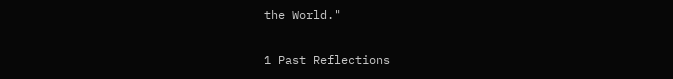the World."

1 Past Reflections